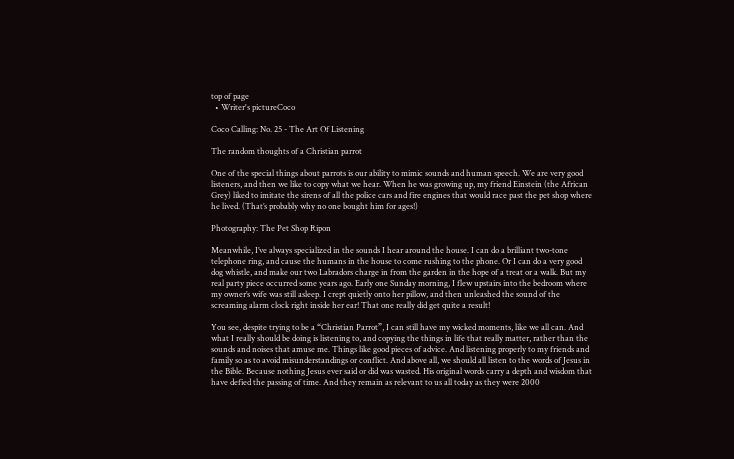top of page
  • Writer's pictureCoco

Coco Calling: No. 25 - The Art Of Listening

The random thoughts of a Christian parrot

One of the special things about parrots is our ability to mimic sounds and human speech. We are very good listeners, and then we like to copy what we hear. When he was growing up, my friend Einstein (the African Grey) liked to imitate the sirens of all the police cars and fire engines that would race past the pet shop where he lived. (That’s probably why no one bought him for ages!)

Photography: The Pet Shop Ripon

Meanwhile, I’ve always specialized in the sounds I hear around the house. I can do a brilliant two-tone telephone ring, and cause the humans in the house to come rushing to the phone. Or I can do a very good dog whistle, and make our two Labradors charge in from the garden in the hope of a treat or a walk. But my real party piece occurred some years ago. Early one Sunday morning, I flew upstairs into the bedroom where my owner’s wife was still asleep. I crept quietly onto her pillow, and then unleashed the sound of the screaming alarm clock right inside her ear! That one really did get quite a result!

You see, despite trying to be a “Christian Parrot”, I can still have my wicked moments, like we all can. And what I really should be doing is listening to, and copying the things in life that really matter, rather than the sounds and noises that amuse me. Things like good pieces of advice. And listening properly to my friends and family so as to avoid misunderstandings or conflict. And above all, we should all listen to the words of Jesus in the Bible. Because nothing Jesus ever said or did was wasted. His original words carry a depth and wisdom that have defied the passing of time. And they remain as relevant to us all today as they were 2000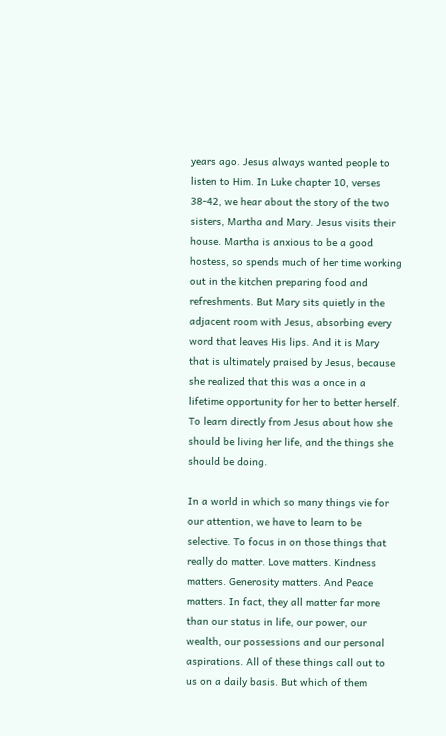years ago. Jesus always wanted people to listen to Him. In Luke chapter 10, verses 38-42, we hear about the story of the two sisters, Martha and Mary. Jesus visits their house. Martha is anxious to be a good hostess, so spends much of her time working out in the kitchen preparing food and refreshments. But Mary sits quietly in the adjacent room with Jesus, absorbing every word that leaves His lips. And it is Mary that is ultimately praised by Jesus, because she realized that this was a once in a lifetime opportunity for her to better herself. To learn directly from Jesus about how she should be living her life, and the things she should be doing.

In a world in which so many things vie for our attention, we have to learn to be selective. To focus in on those things that really do matter. Love matters. Kindness matters. Generosity matters. And Peace matters. In fact, they all matter far more than our status in life, our power, our wealth, our possessions and our personal aspirations. All of these things call out to us on a daily basis. But which of them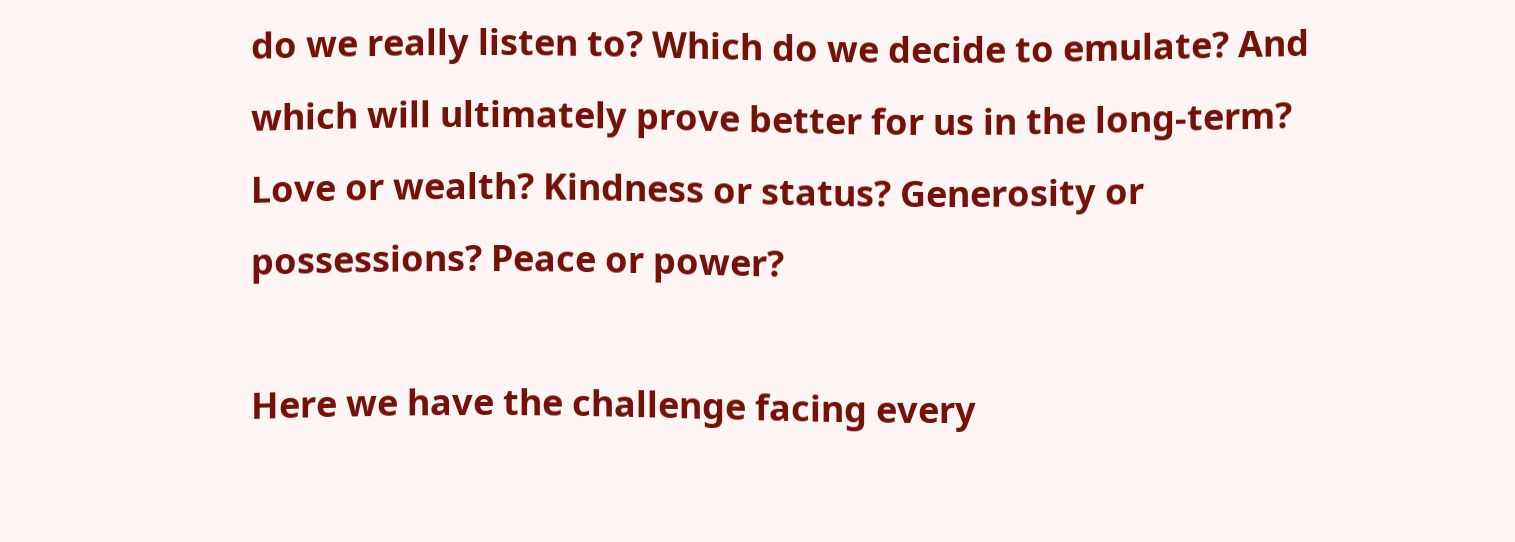do we really listen to? Which do we decide to emulate? And which will ultimately prove better for us in the long-term? Love or wealth? Kindness or status? Generosity or possessions? Peace or power?

Here we have the challenge facing every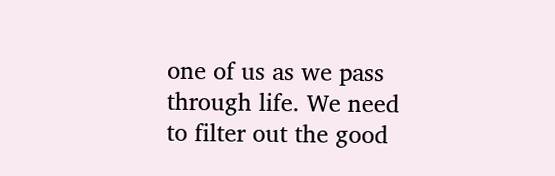one of us as we pass through life. We need to filter out the good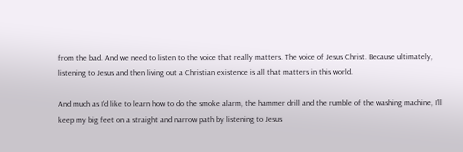from the bad. And we need to listen to the voice that really matters. The voice of Jesus Christ. Because ultimately, listening to Jesus and then living out a Christian existence is all that matters in this world.

And much as I’d like to learn how to do the smoke alarm, the hammer drill and the rumble of the washing machine, I’ll keep my big feet on a straight and narrow path by listening to Jesus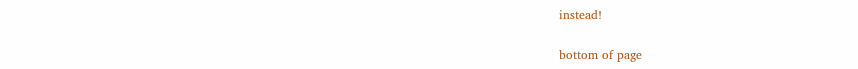instead!

bottom of page